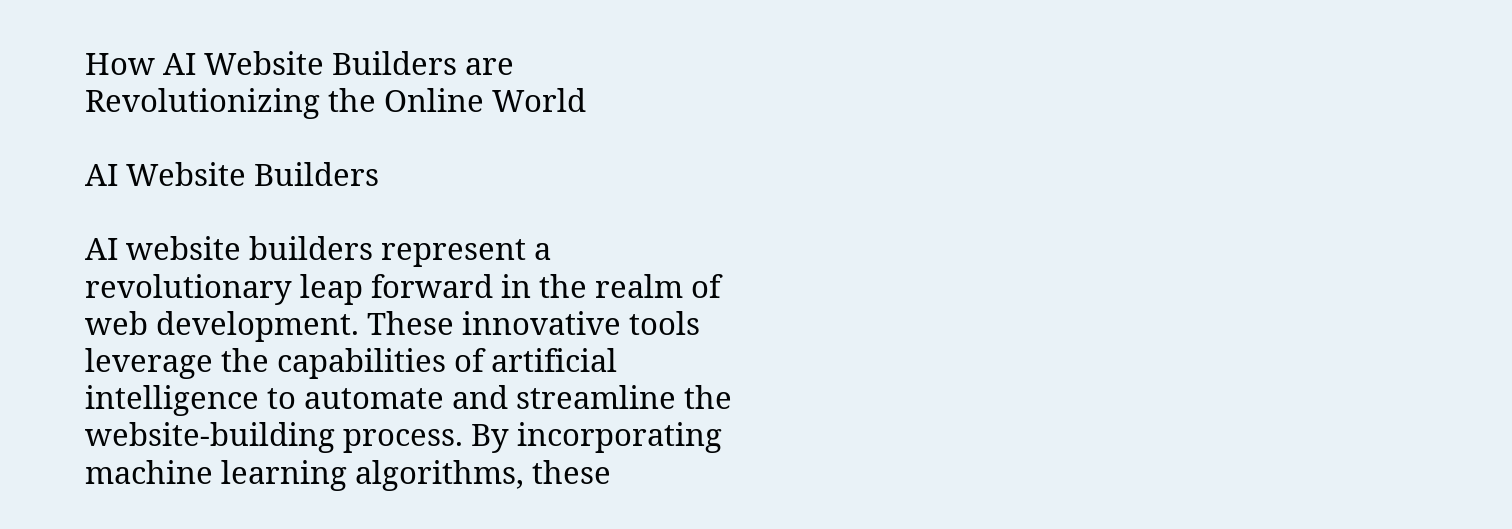How AI Website Builders are Revolutionizing the Online World

AI Website Builders

AI website builders represent a revolutionary leap forward in the realm of web development. These innovative tools leverage the capabilities of artificial intelligence to automate and streamline the website-building process. By incorporating machine learning algorithms, these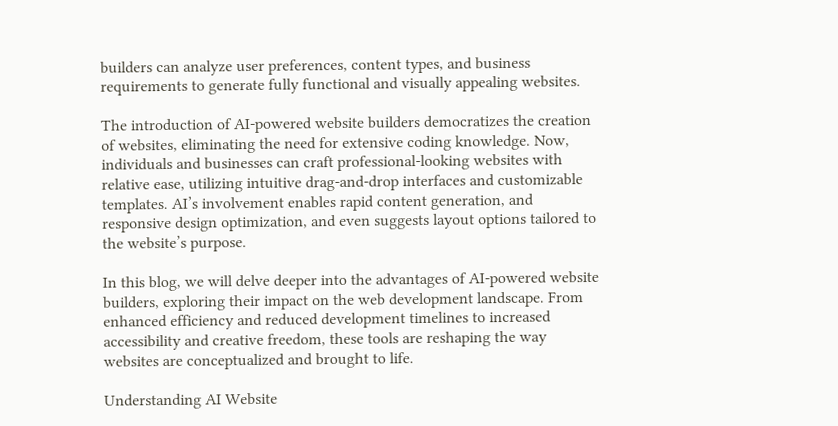builders can analyze user preferences, content types, and business requirements to generate fully functional and visually appealing websites.

The introduction of AI-powered website builders democratizes the creation of websites, eliminating the need for extensive coding knowledge. Now, individuals and businesses can craft professional-looking websites with relative ease, utilizing intuitive drag-and-drop interfaces and customizable templates. AI’s involvement enables rapid content generation, and responsive design optimization, and even suggests layout options tailored to the website’s purpose.

In this blog, we will delve deeper into the advantages of AI-powered website builders, exploring their impact on the web development landscape. From enhanced efficiency and reduced development timelines to increased accessibility and creative freedom, these tools are reshaping the way websites are conceptualized and brought to life.

Understanding AI Website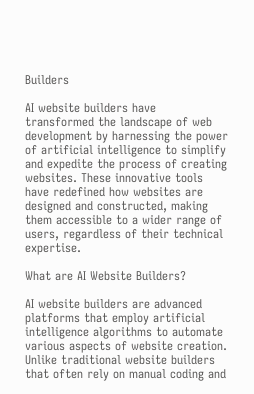Builders

AI website builders have transformed the landscape of web development by harnessing the power of artificial intelligence to simplify and expedite the process of creating websites. These innovative tools have redefined how websites are designed and constructed, making them accessible to a wider range of users, regardless of their technical expertise.

What are AI Website Builders?

AI website builders are advanced platforms that employ artificial intelligence algorithms to automate various aspects of website creation. Unlike traditional website builders that often rely on manual coding and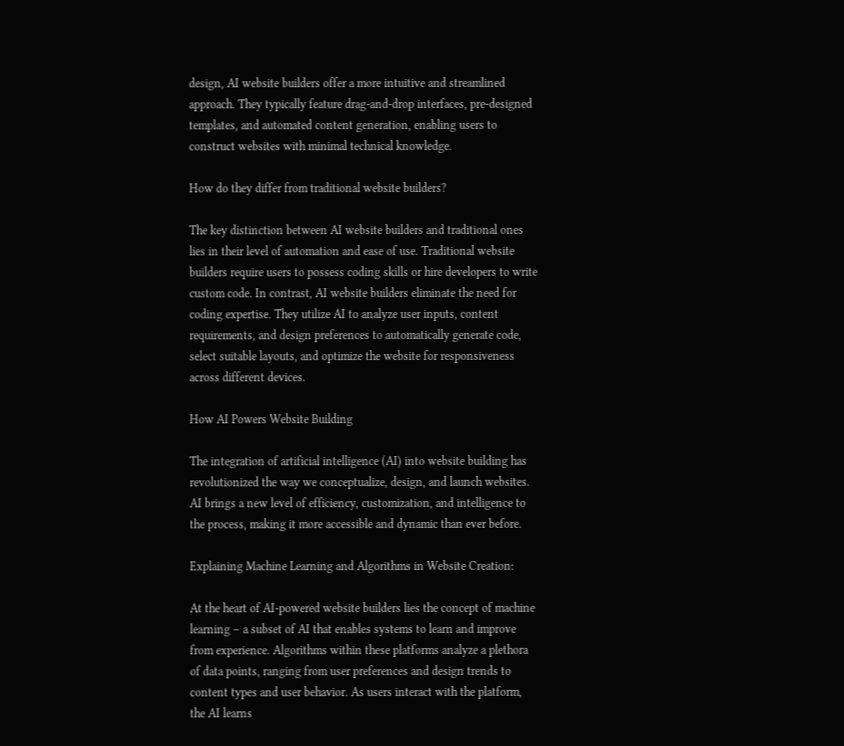design, AI website builders offer a more intuitive and streamlined approach. They typically feature drag-and-drop interfaces, pre-designed templates, and automated content generation, enabling users to construct websites with minimal technical knowledge.

How do they differ from traditional website builders?

The key distinction between AI website builders and traditional ones lies in their level of automation and ease of use. Traditional website builders require users to possess coding skills or hire developers to write custom code. In contrast, AI website builders eliminate the need for coding expertise. They utilize AI to analyze user inputs, content requirements, and design preferences to automatically generate code, select suitable layouts, and optimize the website for responsiveness across different devices.

How AI Powers Website Building

The integration of artificial intelligence (AI) into website building has revolutionized the way we conceptualize, design, and launch websites. AI brings a new level of efficiency, customization, and intelligence to the process, making it more accessible and dynamic than ever before.

Explaining Machine Learning and Algorithms in Website Creation:

At the heart of AI-powered website builders lies the concept of machine learning – a subset of AI that enables systems to learn and improve from experience. Algorithms within these platforms analyze a plethora of data points, ranging from user preferences and design trends to content types and user behavior. As users interact with the platform, the AI learns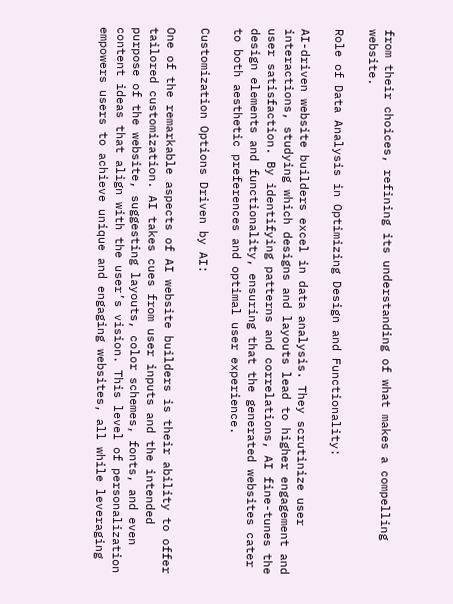from their choices, refining its understanding of what makes a compelling website.

Role of Data Analysis in Optimizing Design and Functionality:

AI-driven website builders excel in data analysis. They scrutinize user interactions, studying which designs and layouts lead to higher engagement and user satisfaction. By identifying patterns and correlations, AI fine-tunes the design elements and functionality, ensuring that the generated websites cater to both aesthetic preferences and optimal user experience.

Customization Options Driven by AI:

One of the remarkable aspects of AI website builders is their ability to offer tailored customization. AI takes cues from user inputs and the intended purpose of the website, suggesting layouts, color schemes, fonts, and even content ideas that align with the user’s vision. This level of personalization empowers users to achieve unique and engaging websites, all while leveraging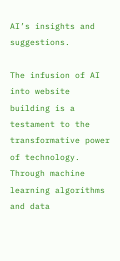AI’s insights and suggestions.

The infusion of AI into website building is a testament to the transformative power of technology. Through machine learning algorithms and data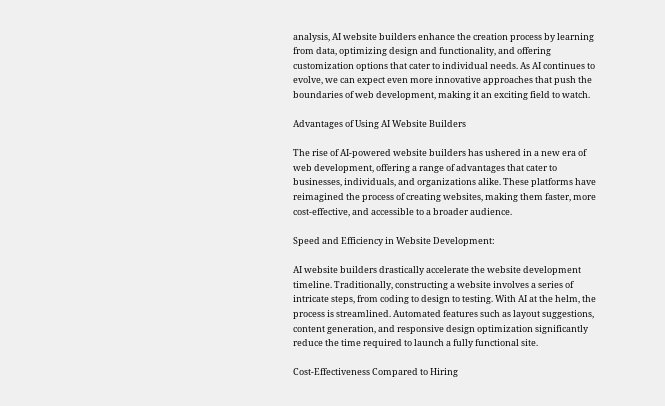analysis, AI website builders enhance the creation process by learning from data, optimizing design and functionality, and offering customization options that cater to individual needs. As AI continues to evolve, we can expect even more innovative approaches that push the boundaries of web development, making it an exciting field to watch.

Advantages of Using AI Website Builders

The rise of AI-powered website builders has ushered in a new era of web development, offering a range of advantages that cater to businesses, individuals, and organizations alike. These platforms have reimagined the process of creating websites, making them faster, more cost-effective, and accessible to a broader audience.

Speed and Efficiency in Website Development:

AI website builders drastically accelerate the website development timeline. Traditionally, constructing a website involves a series of intricate steps, from coding to design to testing. With AI at the helm, the process is streamlined. Automated features such as layout suggestions, content generation, and responsive design optimization significantly reduce the time required to launch a fully functional site.

Cost-Effectiveness Compared to Hiring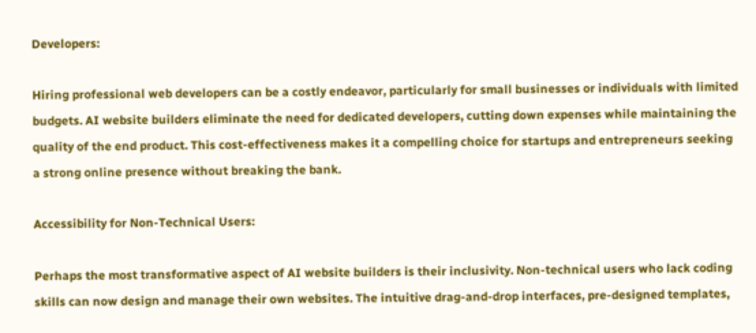Developers:

Hiring professional web developers can be a costly endeavor, particularly for small businesses or individuals with limited budgets. AI website builders eliminate the need for dedicated developers, cutting down expenses while maintaining the quality of the end product. This cost-effectiveness makes it a compelling choice for startups and entrepreneurs seeking a strong online presence without breaking the bank.

Accessibility for Non-Technical Users:

Perhaps the most transformative aspect of AI website builders is their inclusivity. Non-technical users who lack coding skills can now design and manage their own websites. The intuitive drag-and-drop interfaces, pre-designed templates,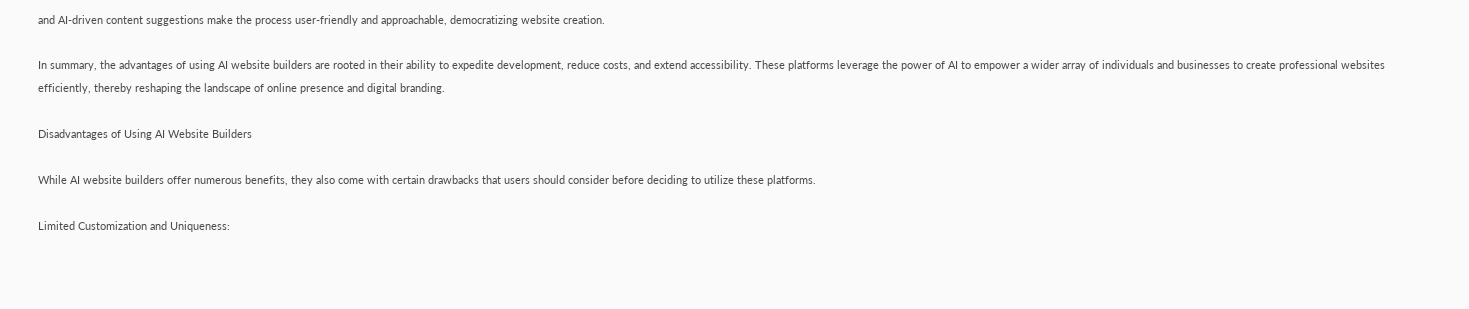and AI-driven content suggestions make the process user-friendly and approachable, democratizing website creation.

In summary, the advantages of using AI website builders are rooted in their ability to expedite development, reduce costs, and extend accessibility. These platforms leverage the power of AI to empower a wider array of individuals and businesses to create professional websites efficiently, thereby reshaping the landscape of online presence and digital branding.

Disadvantages of Using AI Website Builders

While AI website builders offer numerous benefits, they also come with certain drawbacks that users should consider before deciding to utilize these platforms.

Limited Customization and Uniqueness: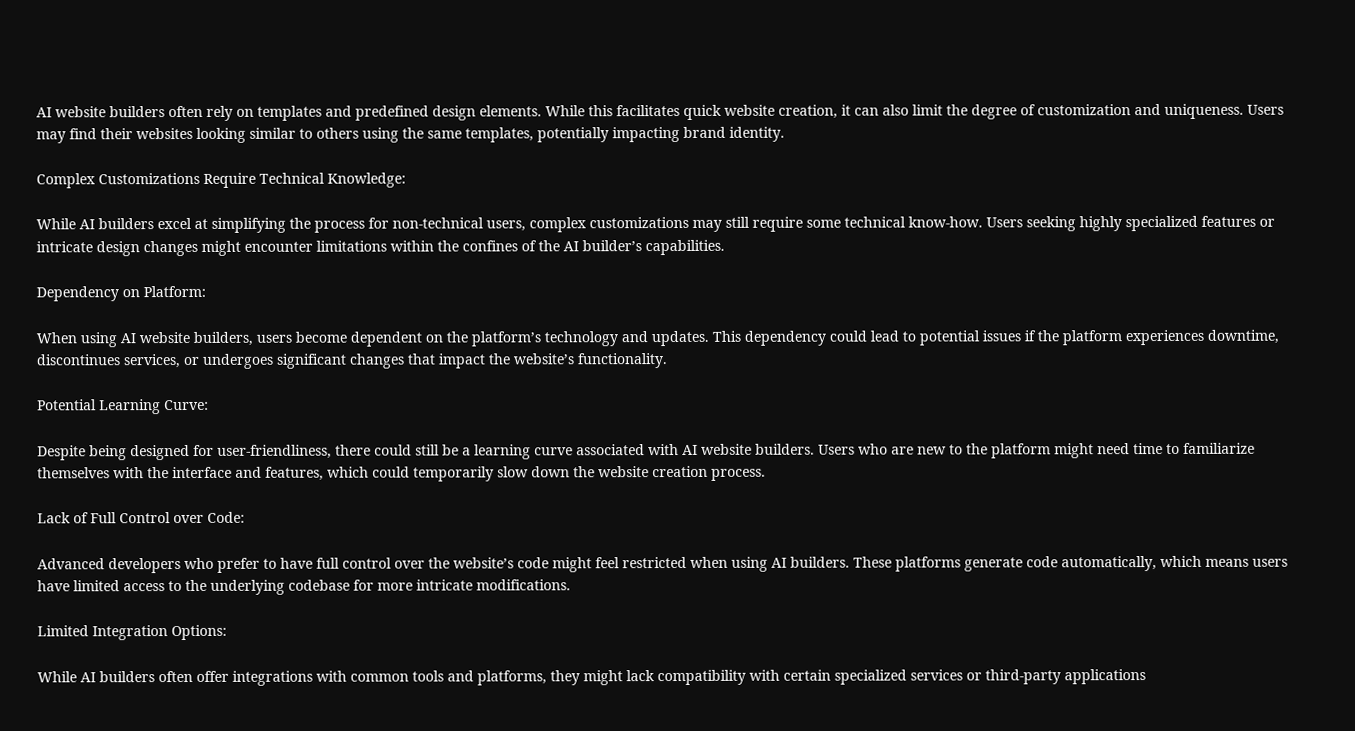AI website builders often rely on templates and predefined design elements. While this facilitates quick website creation, it can also limit the degree of customization and uniqueness. Users may find their websites looking similar to others using the same templates, potentially impacting brand identity.

Complex Customizations Require Technical Knowledge:

While AI builders excel at simplifying the process for non-technical users, complex customizations may still require some technical know-how. Users seeking highly specialized features or intricate design changes might encounter limitations within the confines of the AI builder’s capabilities.

Dependency on Platform:

When using AI website builders, users become dependent on the platform’s technology and updates. This dependency could lead to potential issues if the platform experiences downtime, discontinues services, or undergoes significant changes that impact the website’s functionality.

Potential Learning Curve:

Despite being designed for user-friendliness, there could still be a learning curve associated with AI website builders. Users who are new to the platform might need time to familiarize themselves with the interface and features, which could temporarily slow down the website creation process.

Lack of Full Control over Code:

Advanced developers who prefer to have full control over the website’s code might feel restricted when using AI builders. These platforms generate code automatically, which means users have limited access to the underlying codebase for more intricate modifications.

Limited Integration Options:

While AI builders often offer integrations with common tools and platforms, they might lack compatibility with certain specialized services or third-party applications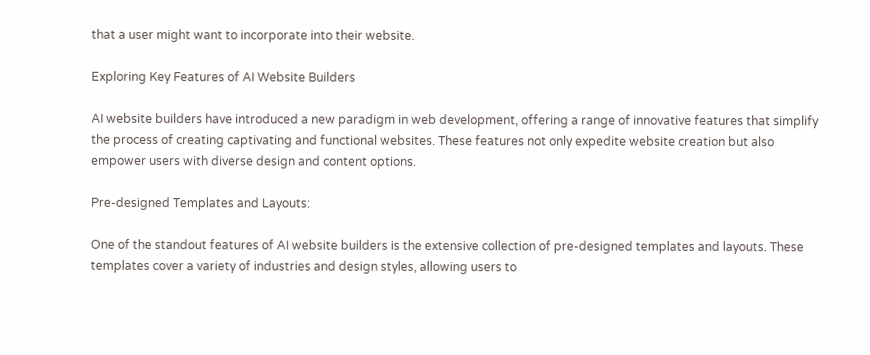that a user might want to incorporate into their website.

Exploring Key Features of AI Website Builders

AI website builders have introduced a new paradigm in web development, offering a range of innovative features that simplify the process of creating captivating and functional websites. These features not only expedite website creation but also empower users with diverse design and content options.

Pre-designed Templates and Layouts:

One of the standout features of AI website builders is the extensive collection of pre-designed templates and layouts. These templates cover a variety of industries and design styles, allowing users to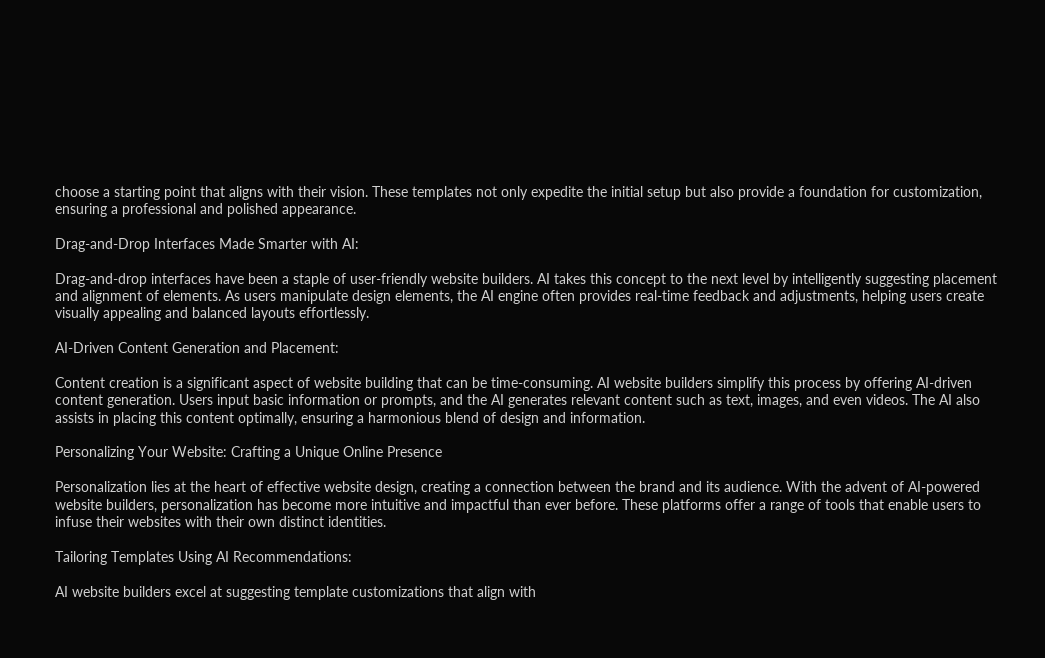choose a starting point that aligns with their vision. These templates not only expedite the initial setup but also provide a foundation for customization, ensuring a professional and polished appearance.

Drag-and-Drop Interfaces Made Smarter with AI:

Drag-and-drop interfaces have been a staple of user-friendly website builders. AI takes this concept to the next level by intelligently suggesting placement and alignment of elements. As users manipulate design elements, the AI engine often provides real-time feedback and adjustments, helping users create visually appealing and balanced layouts effortlessly.

AI-Driven Content Generation and Placement:

Content creation is a significant aspect of website building that can be time-consuming. AI website builders simplify this process by offering AI-driven content generation. Users input basic information or prompts, and the AI generates relevant content such as text, images, and even videos. The AI also assists in placing this content optimally, ensuring a harmonious blend of design and information.

Personalizing Your Website: Crafting a Unique Online Presence

Personalization lies at the heart of effective website design, creating a connection between the brand and its audience. With the advent of AI-powered website builders, personalization has become more intuitive and impactful than ever before. These platforms offer a range of tools that enable users to infuse their websites with their own distinct identities.

Tailoring Templates Using AI Recommendations:

AI website builders excel at suggesting template customizations that align with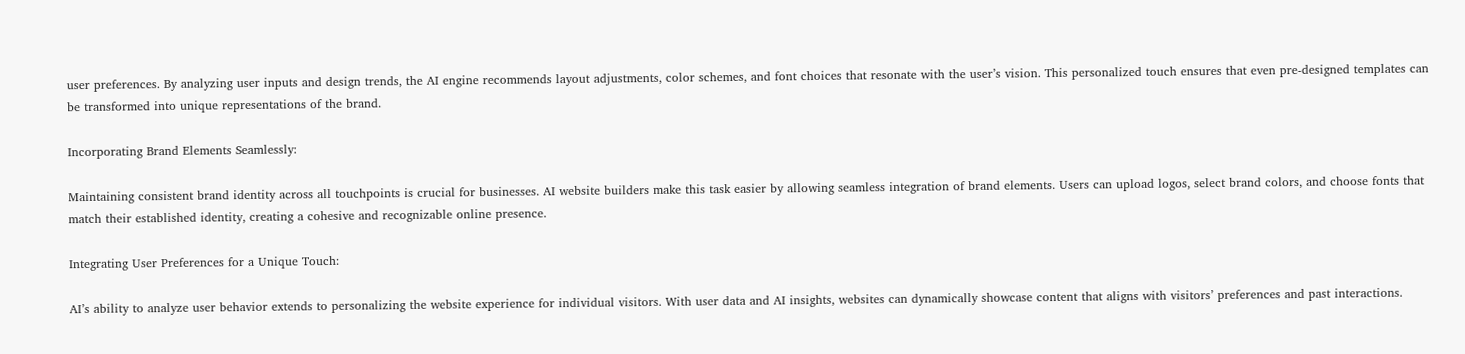user preferences. By analyzing user inputs and design trends, the AI engine recommends layout adjustments, color schemes, and font choices that resonate with the user’s vision. This personalized touch ensures that even pre-designed templates can be transformed into unique representations of the brand.

Incorporating Brand Elements Seamlessly:

Maintaining consistent brand identity across all touchpoints is crucial for businesses. AI website builders make this task easier by allowing seamless integration of brand elements. Users can upload logos, select brand colors, and choose fonts that match their established identity, creating a cohesive and recognizable online presence.

Integrating User Preferences for a Unique Touch:

AI’s ability to analyze user behavior extends to personalizing the website experience for individual visitors. With user data and AI insights, websites can dynamically showcase content that aligns with visitors’ preferences and past interactions.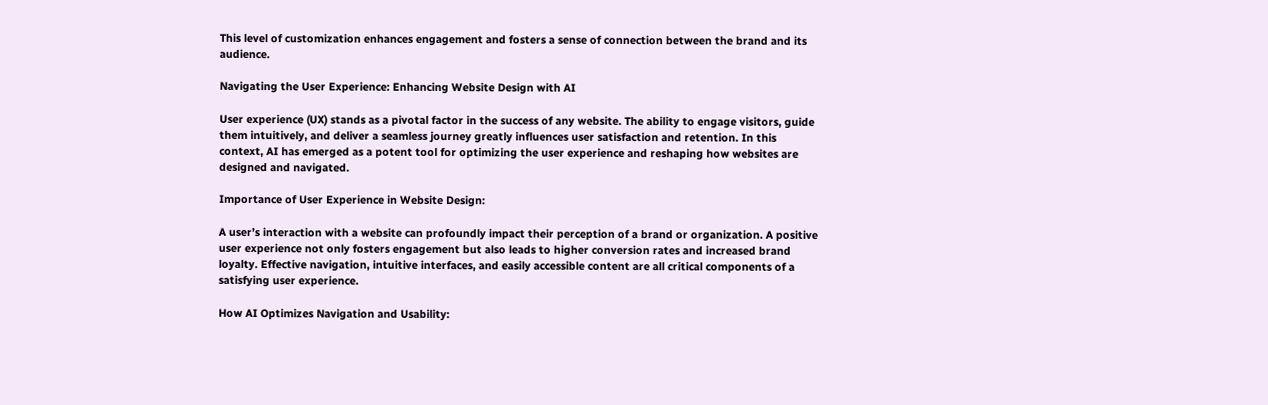This level of customization enhances engagement and fosters a sense of connection between the brand and its audience.

Navigating the User Experience: Enhancing Website Design with AI

User experience (UX) stands as a pivotal factor in the success of any website. The ability to engage visitors, guide them intuitively, and deliver a seamless journey greatly influences user satisfaction and retention. In this context, AI has emerged as a potent tool for optimizing the user experience and reshaping how websites are designed and navigated.

Importance of User Experience in Website Design:

A user’s interaction with a website can profoundly impact their perception of a brand or organization. A positive user experience not only fosters engagement but also leads to higher conversion rates and increased brand loyalty. Effective navigation, intuitive interfaces, and easily accessible content are all critical components of a satisfying user experience.

How AI Optimizes Navigation and Usability: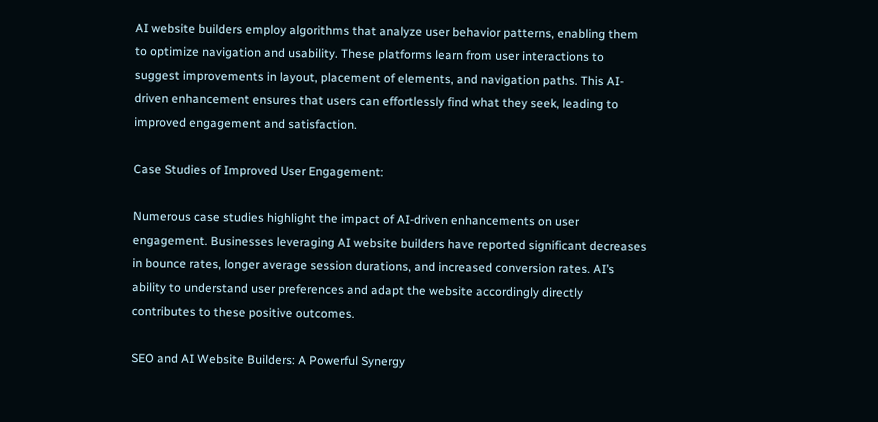AI website builders employ algorithms that analyze user behavior patterns, enabling them to optimize navigation and usability. These platforms learn from user interactions to suggest improvements in layout, placement of elements, and navigation paths. This AI-driven enhancement ensures that users can effortlessly find what they seek, leading to improved engagement and satisfaction.

Case Studies of Improved User Engagement:

Numerous case studies highlight the impact of AI-driven enhancements on user engagement. Businesses leveraging AI website builders have reported significant decreases in bounce rates, longer average session durations, and increased conversion rates. AI’s ability to understand user preferences and adapt the website accordingly directly contributes to these positive outcomes.

SEO and AI Website Builders: A Powerful Synergy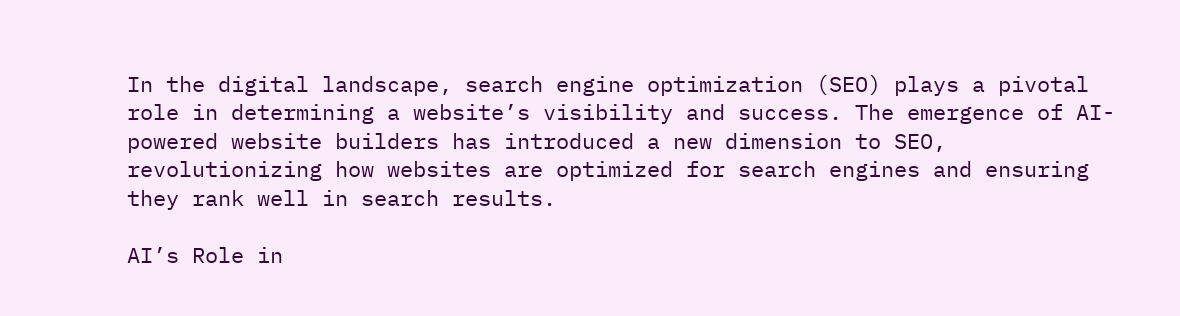In the digital landscape, search engine optimization (SEO) plays a pivotal role in determining a website’s visibility and success. The emergence of AI-powered website builders has introduced a new dimension to SEO, revolutionizing how websites are optimized for search engines and ensuring they rank well in search results.

AI’s Role in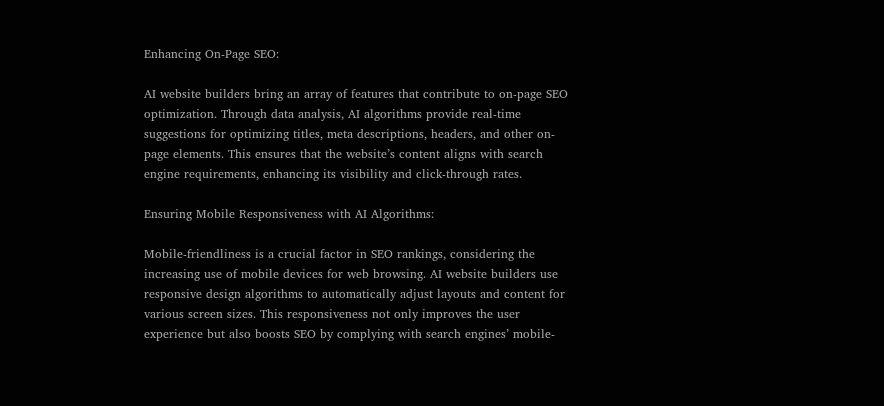Enhancing On-Page SEO:

AI website builders bring an array of features that contribute to on-page SEO optimization. Through data analysis, AI algorithms provide real-time suggestions for optimizing titles, meta descriptions, headers, and other on-page elements. This ensures that the website’s content aligns with search engine requirements, enhancing its visibility and click-through rates.

Ensuring Mobile Responsiveness with AI Algorithms:

Mobile-friendliness is a crucial factor in SEO rankings, considering the increasing use of mobile devices for web browsing. AI website builders use responsive design algorithms to automatically adjust layouts and content for various screen sizes. This responsiveness not only improves the user experience but also boosts SEO by complying with search engines’ mobile-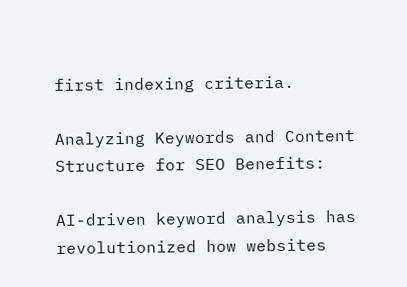first indexing criteria.

Analyzing Keywords and Content Structure for SEO Benefits:

AI-driven keyword analysis has revolutionized how websites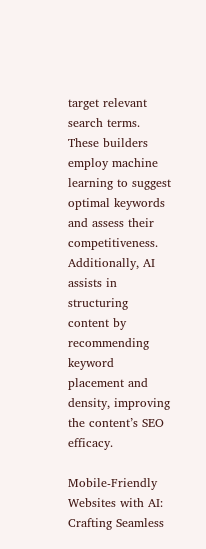target relevant search terms. These builders employ machine learning to suggest optimal keywords and assess their competitiveness. Additionally, AI assists in structuring content by recommending keyword placement and density, improving the content’s SEO efficacy.

Mobile-Friendly Websites with AI: Crafting Seamless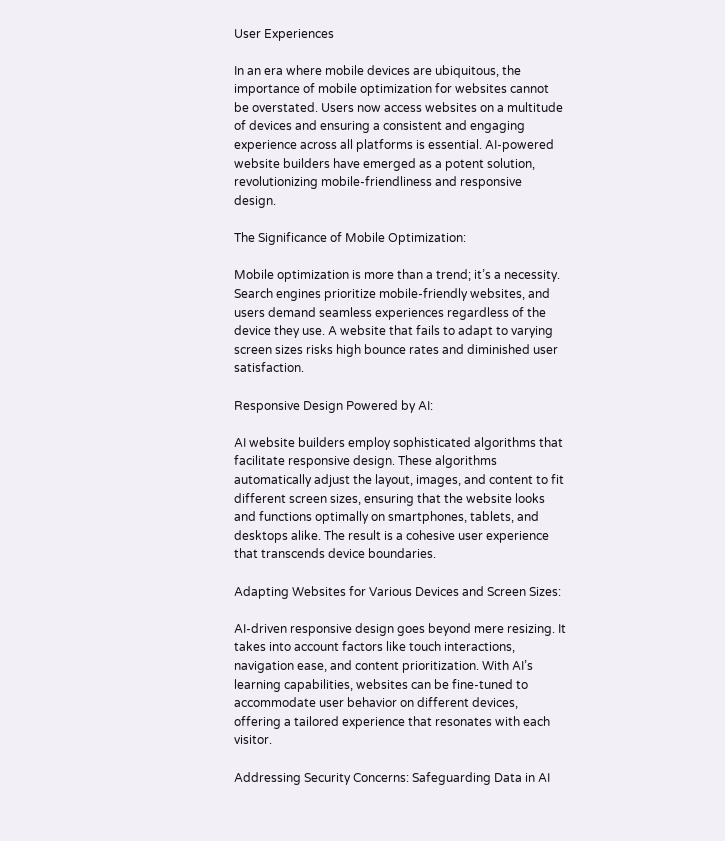User Experiences

In an era where mobile devices are ubiquitous, the importance of mobile optimization for websites cannot be overstated. Users now access websites on a multitude of devices and ensuring a consistent and engaging experience across all platforms is essential. AI-powered website builders have emerged as a potent solution, revolutionizing mobile-friendliness and responsive design.

The Significance of Mobile Optimization:

Mobile optimization is more than a trend; it’s a necessity. Search engines prioritize mobile-friendly websites, and users demand seamless experiences regardless of the device they use. A website that fails to adapt to varying screen sizes risks high bounce rates and diminished user satisfaction.

Responsive Design Powered by AI:

AI website builders employ sophisticated algorithms that facilitate responsive design. These algorithms automatically adjust the layout, images, and content to fit different screen sizes, ensuring that the website looks and functions optimally on smartphones, tablets, and desktops alike. The result is a cohesive user experience that transcends device boundaries.

Adapting Websites for Various Devices and Screen Sizes:

AI-driven responsive design goes beyond mere resizing. It takes into account factors like touch interactions, navigation ease, and content prioritization. With AI’s learning capabilities, websites can be fine-tuned to accommodate user behavior on different devices, offering a tailored experience that resonates with each visitor.

Addressing Security Concerns: Safeguarding Data in AI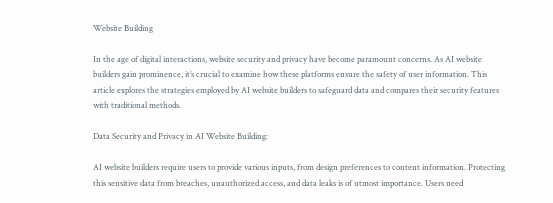Website Building

In the age of digital interactions, website security and privacy have become paramount concerns. As AI website builders gain prominence, it’s crucial to examine how these platforms ensure the safety of user information. This article explores the strategies employed by AI website builders to safeguard data and compares their security features with traditional methods.

Data Security and Privacy in AI Website Building:

AI website builders require users to provide various inputs, from design preferences to content information. Protecting this sensitive data from breaches, unauthorized access, and data leaks is of utmost importance. Users need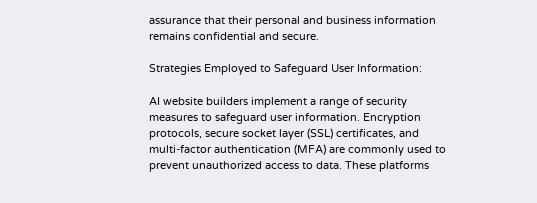assurance that their personal and business information remains confidential and secure.

Strategies Employed to Safeguard User Information:

AI website builders implement a range of security measures to safeguard user information. Encryption protocols, secure socket layer (SSL) certificates, and multi-factor authentication (MFA) are commonly used to prevent unauthorized access to data. These platforms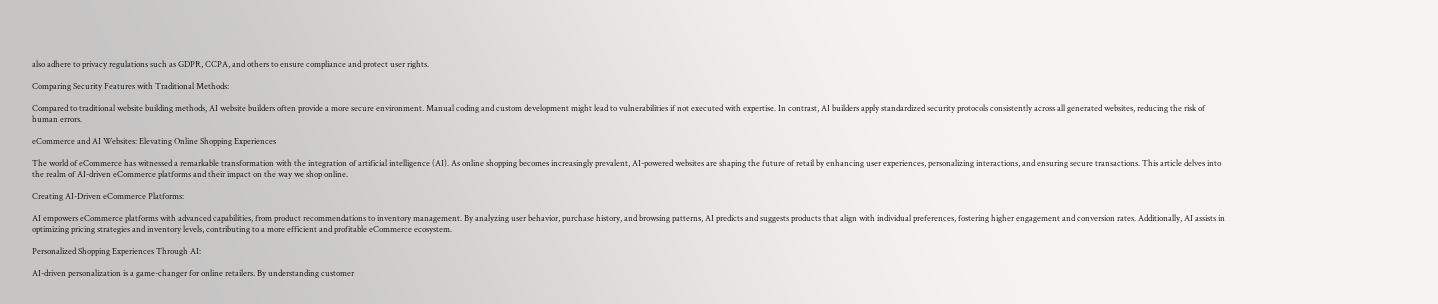also adhere to privacy regulations such as GDPR, CCPA, and others to ensure compliance and protect user rights.

Comparing Security Features with Traditional Methods:

Compared to traditional website building methods, AI website builders often provide a more secure environment. Manual coding and custom development might lead to vulnerabilities if not executed with expertise. In contrast, AI builders apply standardized security protocols consistently across all generated websites, reducing the risk of human errors.

eCommerce and AI Websites: Elevating Online Shopping Experiences

The world of eCommerce has witnessed a remarkable transformation with the integration of artificial intelligence (AI). As online shopping becomes increasingly prevalent, AI-powered websites are shaping the future of retail by enhancing user experiences, personalizing interactions, and ensuring secure transactions. This article delves into the realm of AI-driven eCommerce platforms and their impact on the way we shop online.

Creating AI-Driven eCommerce Platforms:

AI empowers eCommerce platforms with advanced capabilities, from product recommendations to inventory management. By analyzing user behavior, purchase history, and browsing patterns, AI predicts and suggests products that align with individual preferences, fostering higher engagement and conversion rates. Additionally, AI assists in optimizing pricing strategies and inventory levels, contributing to a more efficient and profitable eCommerce ecosystem.

Personalized Shopping Experiences Through AI:

AI-driven personalization is a game-changer for online retailers. By understanding customer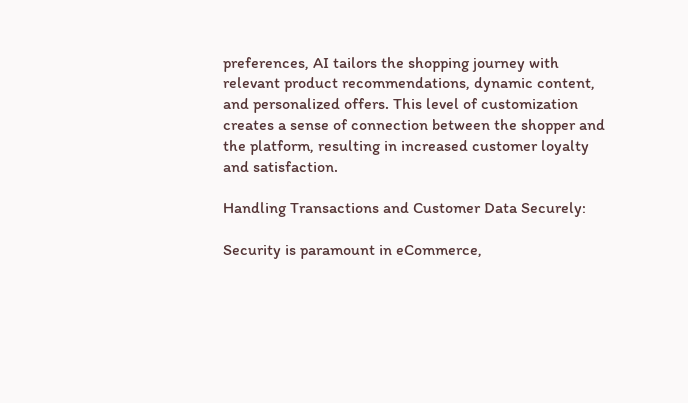preferences, AI tailors the shopping journey with relevant product recommendations, dynamic content, and personalized offers. This level of customization creates a sense of connection between the shopper and the platform, resulting in increased customer loyalty and satisfaction.

Handling Transactions and Customer Data Securely:

Security is paramount in eCommerce,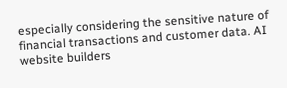especially considering the sensitive nature of financial transactions and customer data. AI website builders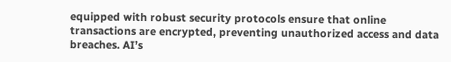equipped with robust security protocols ensure that online transactions are encrypted, preventing unauthorized access and data breaches. AI’s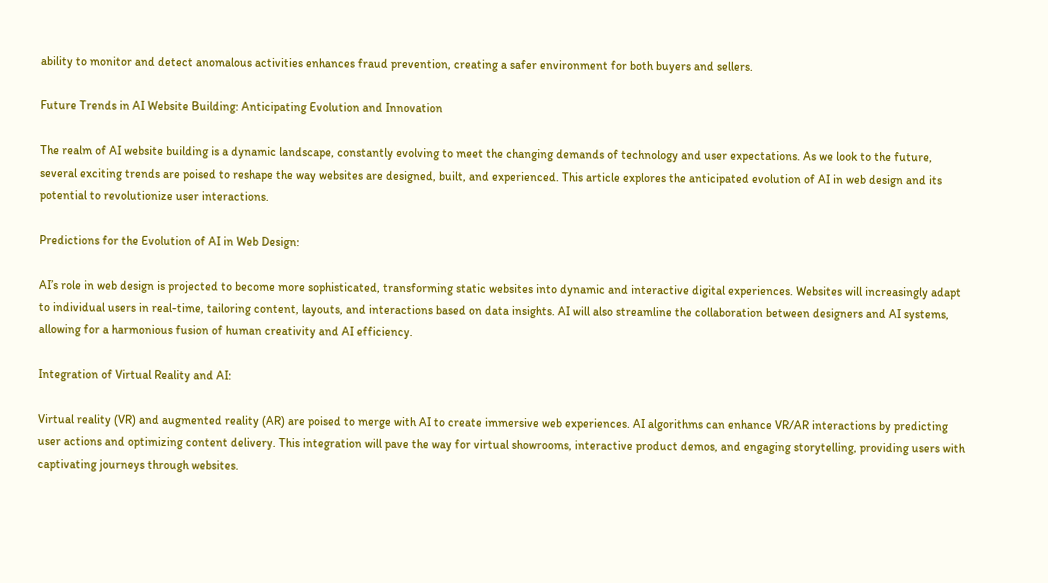ability to monitor and detect anomalous activities enhances fraud prevention, creating a safer environment for both buyers and sellers.

Future Trends in AI Website Building: Anticipating Evolution and Innovation

The realm of AI website building is a dynamic landscape, constantly evolving to meet the changing demands of technology and user expectations. As we look to the future, several exciting trends are poised to reshape the way websites are designed, built, and experienced. This article explores the anticipated evolution of AI in web design and its potential to revolutionize user interactions.

Predictions for the Evolution of AI in Web Design:

AI’s role in web design is projected to become more sophisticated, transforming static websites into dynamic and interactive digital experiences. Websites will increasingly adapt to individual users in real-time, tailoring content, layouts, and interactions based on data insights. AI will also streamline the collaboration between designers and AI systems, allowing for a harmonious fusion of human creativity and AI efficiency.

Integration of Virtual Reality and AI:

Virtual reality (VR) and augmented reality (AR) are poised to merge with AI to create immersive web experiences. AI algorithms can enhance VR/AR interactions by predicting user actions and optimizing content delivery. This integration will pave the way for virtual showrooms, interactive product demos, and engaging storytelling, providing users with captivating journeys through websites.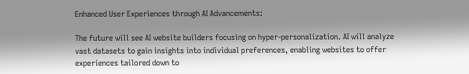Enhanced User Experiences through AI Advancements:

The future will see AI website builders focusing on hyper-personalization. AI will analyze vast datasets to gain insights into individual preferences, enabling websites to offer experiences tailored down to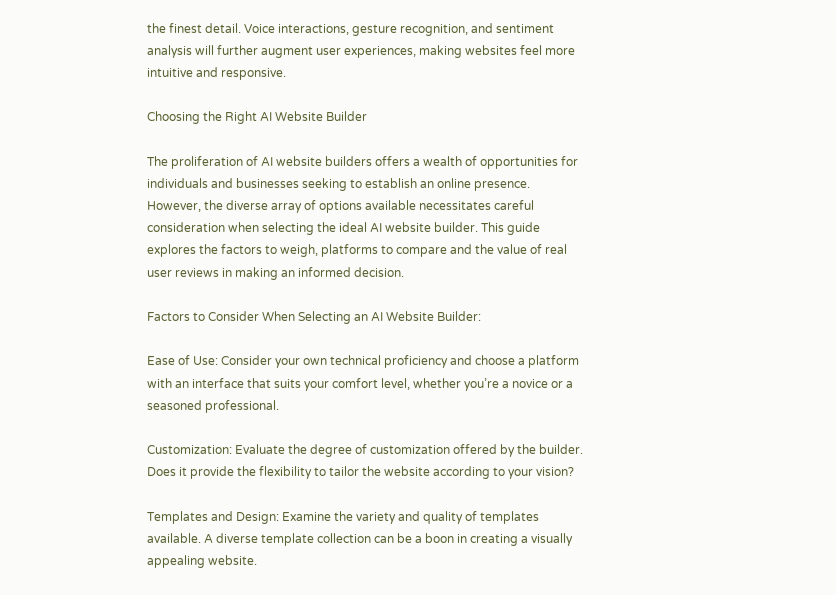the finest detail. Voice interactions, gesture recognition, and sentiment analysis will further augment user experiences, making websites feel more intuitive and responsive.

Choosing the Right AI Website Builder

The proliferation of AI website builders offers a wealth of opportunities for individuals and businesses seeking to establish an online presence. However, the diverse array of options available necessitates careful consideration when selecting the ideal AI website builder. This guide explores the factors to weigh, platforms to compare and the value of real user reviews in making an informed decision.

Factors to Consider When Selecting an AI Website Builder:

Ease of Use: Consider your own technical proficiency and choose a platform with an interface that suits your comfort level, whether you’re a novice or a seasoned professional.

Customization: Evaluate the degree of customization offered by the builder. Does it provide the flexibility to tailor the website according to your vision?

Templates and Design: Examine the variety and quality of templates available. A diverse template collection can be a boon in creating a visually appealing website.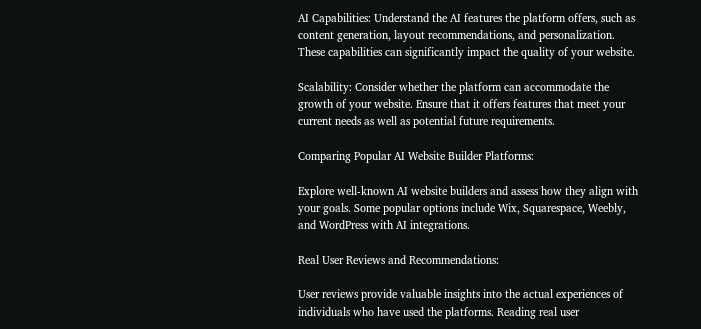AI Capabilities: Understand the AI features the platform offers, such as content generation, layout recommendations, and personalization. These capabilities can significantly impact the quality of your website.

Scalability: Consider whether the platform can accommodate the growth of your website. Ensure that it offers features that meet your current needs as well as potential future requirements.

Comparing Popular AI Website Builder Platforms:

Explore well-known AI website builders and assess how they align with your goals. Some popular options include Wix, Squarespace, Weebly, and WordPress with AI integrations.

Real User Reviews and Recommendations:

User reviews provide valuable insights into the actual experiences of individuals who have used the platforms. Reading real user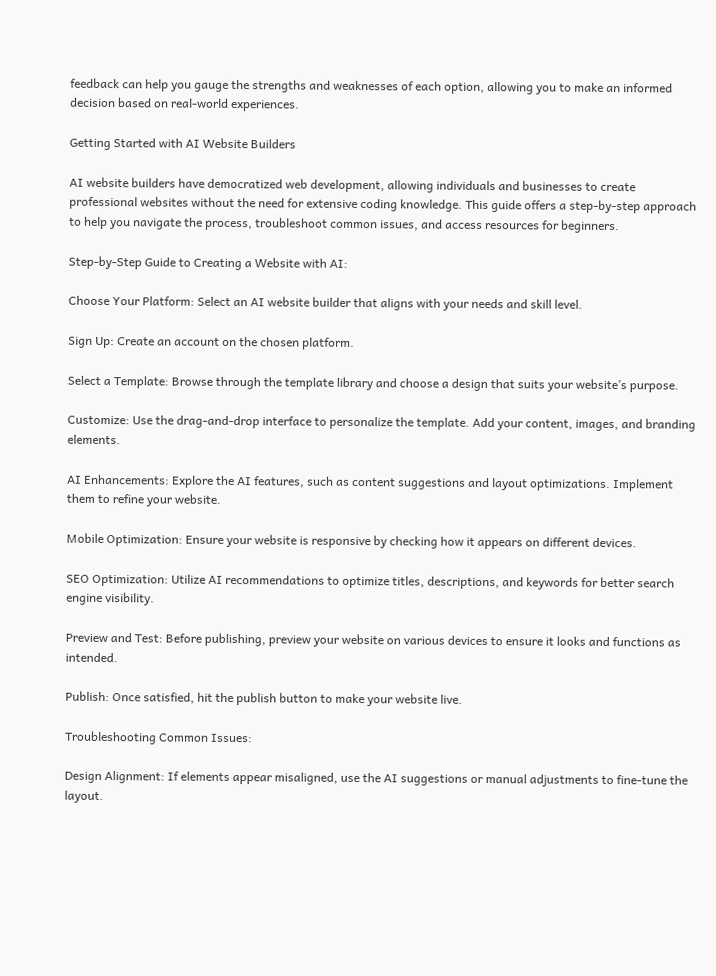feedback can help you gauge the strengths and weaknesses of each option, allowing you to make an informed decision based on real-world experiences.

Getting Started with AI Website Builders

AI website builders have democratized web development, allowing individuals and businesses to create professional websites without the need for extensive coding knowledge. This guide offers a step-by-step approach to help you navigate the process, troubleshoot common issues, and access resources for beginners.

Step-by-Step Guide to Creating a Website with AI:

Choose Your Platform: Select an AI website builder that aligns with your needs and skill level.

Sign Up: Create an account on the chosen platform.

Select a Template: Browse through the template library and choose a design that suits your website’s purpose.

Customize: Use the drag-and-drop interface to personalize the template. Add your content, images, and branding elements.

AI Enhancements: Explore the AI features, such as content suggestions and layout optimizations. Implement them to refine your website.

Mobile Optimization: Ensure your website is responsive by checking how it appears on different devices.

SEO Optimization: Utilize AI recommendations to optimize titles, descriptions, and keywords for better search engine visibility.

Preview and Test: Before publishing, preview your website on various devices to ensure it looks and functions as intended.

Publish: Once satisfied, hit the publish button to make your website live.

Troubleshooting Common Issues:

Design Alignment: If elements appear misaligned, use the AI suggestions or manual adjustments to fine-tune the layout.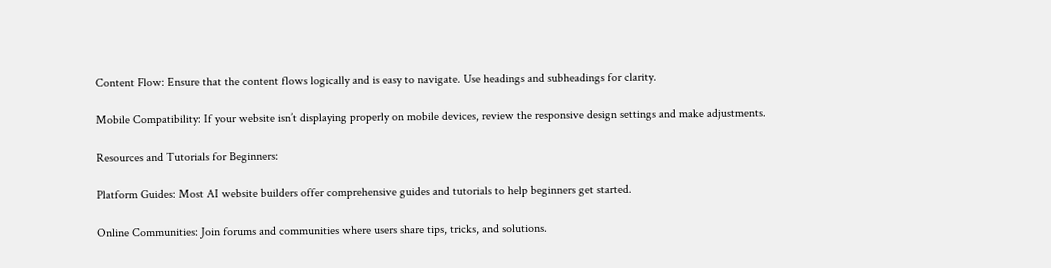Content Flow: Ensure that the content flows logically and is easy to navigate. Use headings and subheadings for clarity.

Mobile Compatibility: If your website isn’t displaying properly on mobile devices, review the responsive design settings and make adjustments.

Resources and Tutorials for Beginners:

Platform Guides: Most AI website builders offer comprehensive guides and tutorials to help beginners get started.

Online Communities: Join forums and communities where users share tips, tricks, and solutions.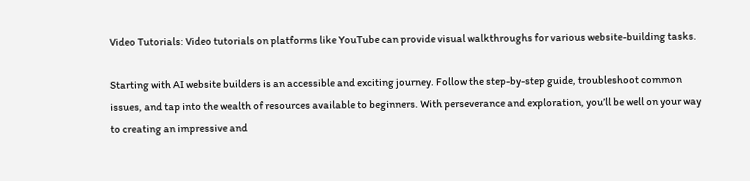Video Tutorials: Video tutorials on platforms like YouTube can provide visual walkthroughs for various website-building tasks.

Starting with AI website builders is an accessible and exciting journey. Follow the step-by-step guide, troubleshoot common issues, and tap into the wealth of resources available to beginners. With perseverance and exploration, you’ll be well on your way to creating an impressive and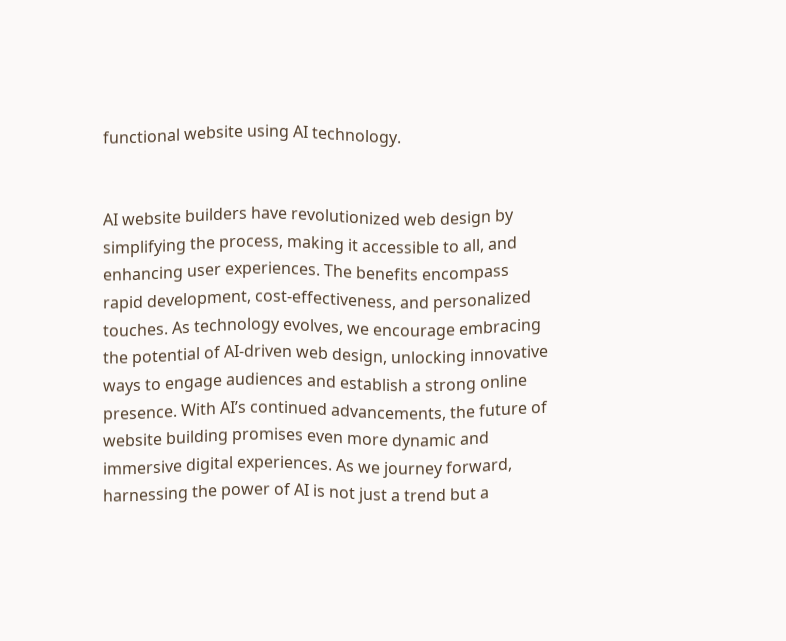functional website using AI technology.


AI website builders have revolutionized web design by simplifying the process, making it accessible to all, and enhancing user experiences. The benefits encompass rapid development, cost-effectiveness, and personalized touches. As technology evolves, we encourage embracing the potential of AI-driven web design, unlocking innovative ways to engage audiences and establish a strong online presence. With AI’s continued advancements, the future of website building promises even more dynamic and immersive digital experiences. As we journey forward, harnessing the power of AI is not just a trend but a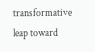transformative leap toward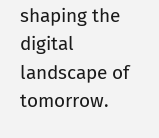shaping the digital landscape of tomorrow.